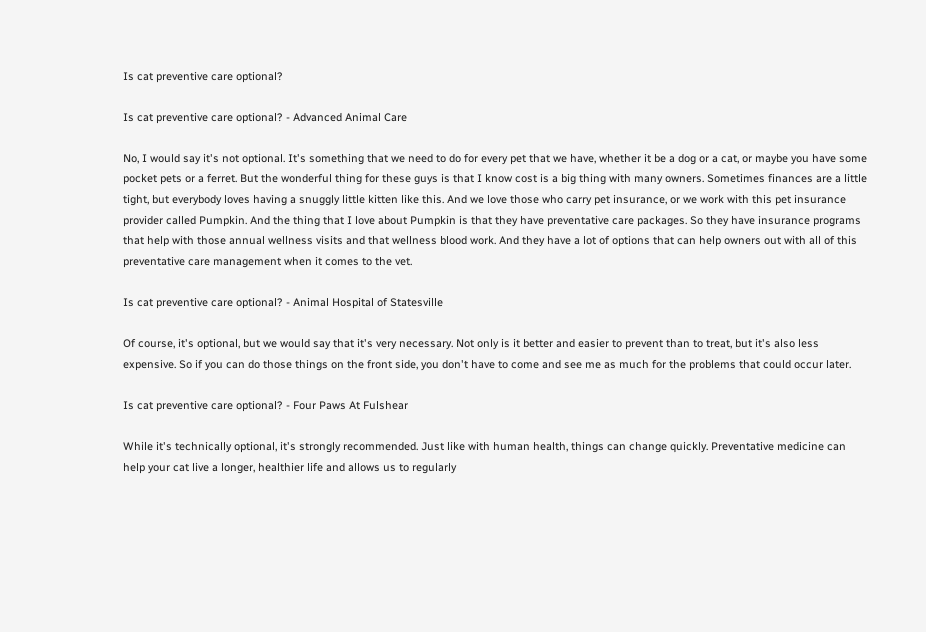Is cat preventive care optional?

Is cat preventive care optional? - Advanced Animal Care

No, I would say it's not optional. It's something that we need to do for every pet that we have, whether it be a dog or a cat, or maybe you have some pocket pets or a ferret. But the wonderful thing for these guys is that I know cost is a big thing with many owners. Sometimes finances are a little tight, but everybody loves having a snuggly little kitten like this. And we love those who carry pet insurance, or we work with this pet insurance provider called Pumpkin. And the thing that I love about Pumpkin is that they have preventative care packages. So they have insurance programs that help with those annual wellness visits and that wellness blood work. And they have a lot of options that can help owners out with all of this preventative care management when it comes to the vet.

Is cat preventive care optional? - Animal Hospital of Statesville

Of course, it's optional, but we would say that it's very necessary. Not only is it better and easier to prevent than to treat, but it's also less expensive. So if you can do those things on the front side, you don't have to come and see me as much for the problems that could occur later.

Is cat preventive care optional? - Four Paws At Fulshear

While it's technically optional, it's strongly recommended. Just like with human health, things can change quickly. Preventative medicine can help your cat live a longer, healthier life and allows us to regularly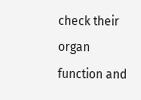check their organ function and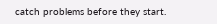catch problems before they start.